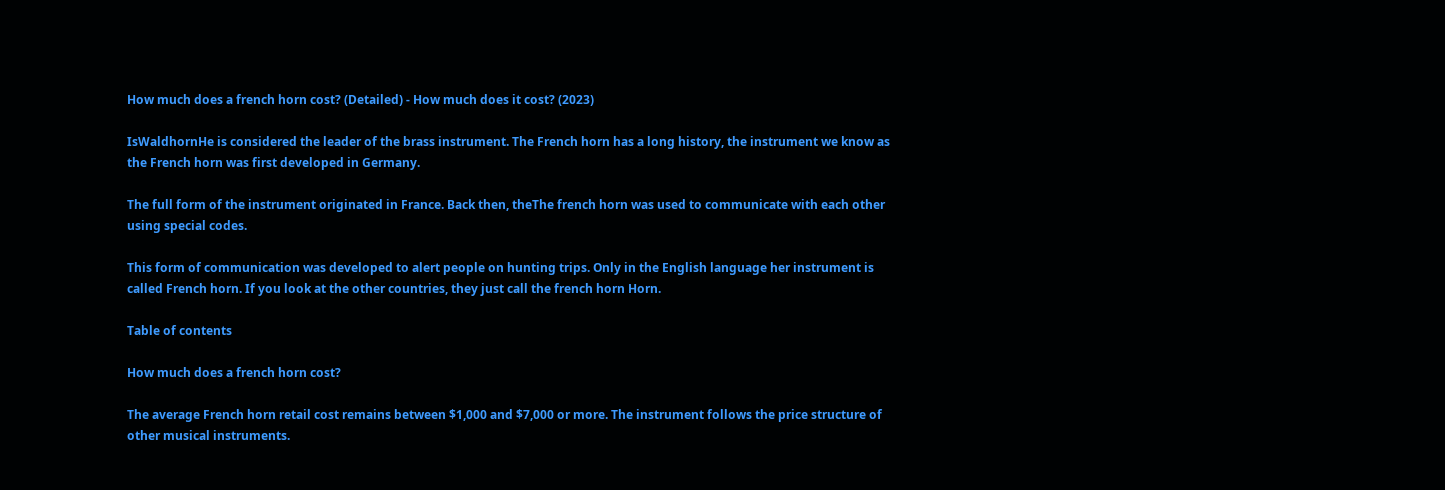How much does a french horn cost? (Detailed) - How much does it cost? (2023)

IsWaldhornHe is considered the leader of the brass instrument. The French horn has a long history, the instrument we know as the French horn was first developed in Germany.

The full form of the instrument originated in France. Back then, theThe french horn was used to communicate with each other using special codes.

This form of communication was developed to alert people on hunting trips. Only in the English language her instrument is called French horn. If you look at the other countries, they just call the french horn Horn.

Table of contents

How much does a french horn cost?

The average French horn retail cost remains between $1,000 and $7,000 or more. The instrument follows the price structure of other musical instruments.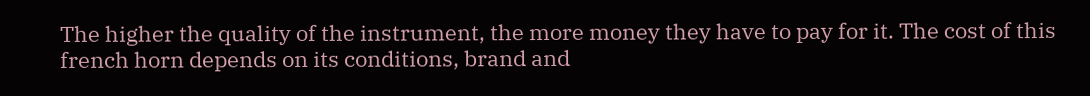The higher the quality of the instrument, the more money they have to pay for it. The cost of this french horn depends on its conditions, brand and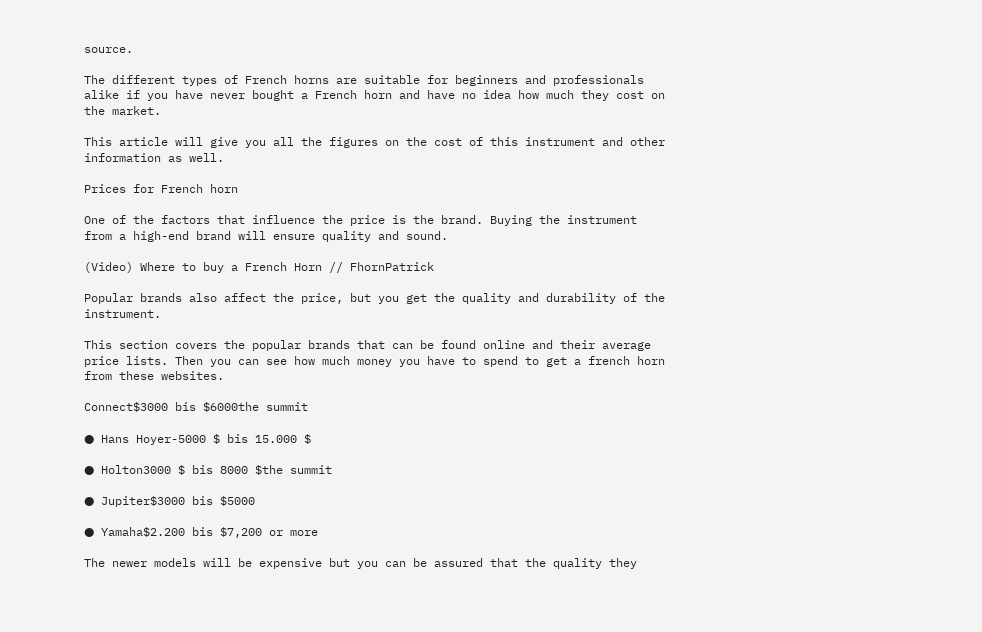source.

The different types of French horns are suitable for beginners and professionals alike if you have never bought a French horn and have no idea how much they cost on the market.

This article will give you all the figures on the cost of this instrument and other information as well.

Prices for French horn

One of the factors that influence the price is the brand. Buying the instrument from a high-end brand will ensure quality and sound.

(Video) Where to buy a French Horn // FhornPatrick

Popular brands also affect the price, but you get the quality and durability of the instrument.

This section covers the popular brands that can be found online and their average price lists. Then you can see how much money you have to spend to get a french horn from these websites.

Connect$3000 bis $6000the summit

● Hans Hoyer-5000 $ bis 15.000 $

● Holton3000 $ bis 8000 $the summit

● Jupiter$3000 bis $5000

● Yamaha$2.200 bis $7,200 or more

The newer models will be expensive but you can be assured that the quality they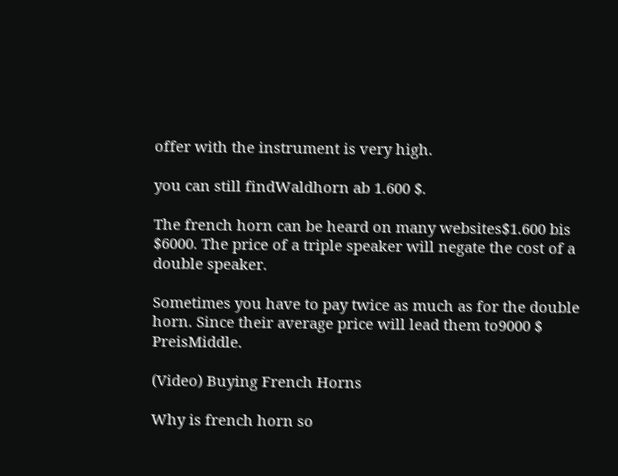offer with the instrument is very high.

you can still findWaldhorn ab 1.600 $.

The french horn can be heard on many websites$1.600 bis $6000. The price of a triple speaker will negate the cost of a double speaker.

Sometimes you have to pay twice as much as for the double horn. Since their average price will lead them to9000 $ PreisMiddle.

(Video) Buying French Horns

Why is french horn so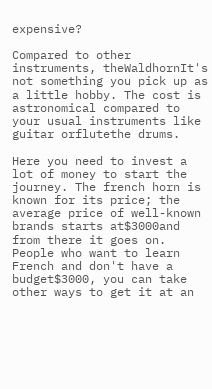expensive?

Compared to other instruments, theWaldhornIt's not something you pick up as a little hobby. The cost is astronomical compared to your usual instruments like guitar orflutethe drums.

Here you need to invest a lot of money to start the journey. The french horn is known for its price; the average price of well-known brands starts at$3000and from there it goes on. People who want to learn French and don't have a budget$3000, you can take other ways to get it at an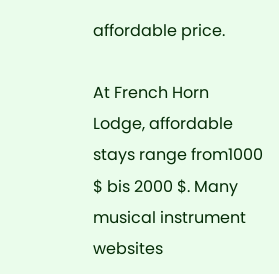affordable price.

At French Horn Lodge, affordable stays range from1000 $ bis 2000 $. Many musical instrument websites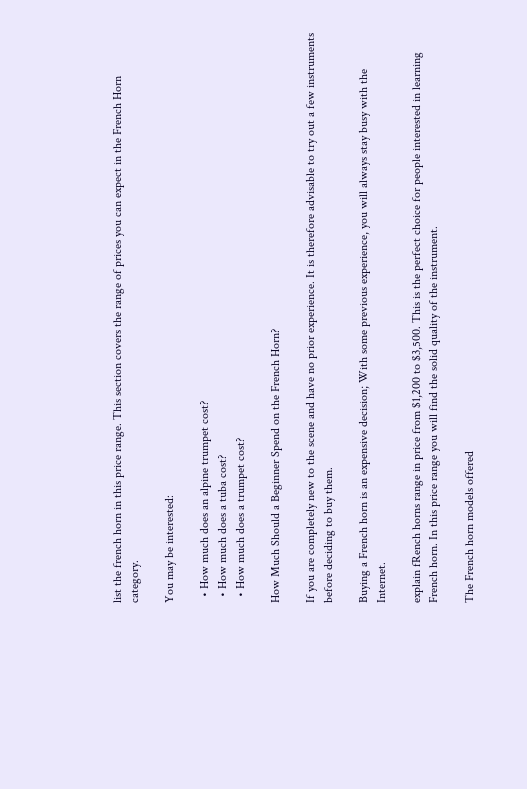list the french horn in this price range. This section covers the range of prices you can expect in the French Horn category.

You may be interested:

  • How much does an alpine trumpet cost?
  • How much does a tuba cost?
  • How much does a trumpet cost?

How Much Should a Beginner Spend on the French Horn?

If you are completely new to the scene and have no prior experience. It is therefore advisable to try out a few instruments before deciding to buy them.

Buying a French horn is an expensive decision; With some previous experience, you will always stay busy with the Internet.

explain fRench horns range in price from $1,200 to $3,500. This is the perfect choice for people interested in learning French horn. In this price range you will find the solid quality of the instrument.

The French horn models offered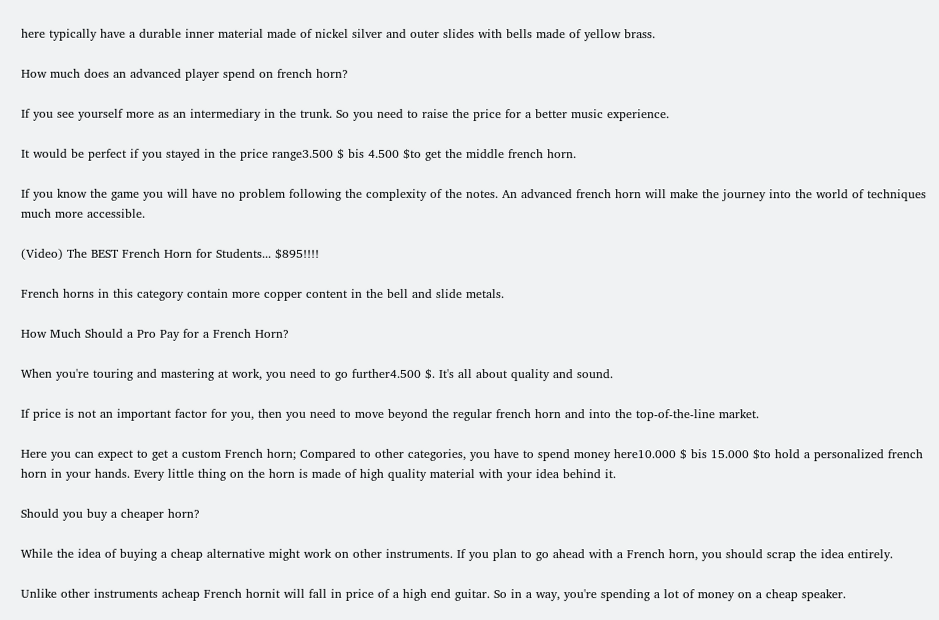here typically have a durable inner material made of nickel silver and outer slides with bells made of yellow brass.

How much does an advanced player spend on french horn?

If you see yourself more as an intermediary in the trunk. So you need to raise the price for a better music experience.

It would be perfect if you stayed in the price range3.500 $ bis 4.500 $to get the middle french horn.

If you know the game you will have no problem following the complexity of the notes. An advanced french horn will make the journey into the world of techniques much more accessible.

(Video) The BEST French Horn for Students... $895!!!!

French horns in this category contain more copper content in the bell and slide metals.

How Much Should a Pro Pay for a French Horn?

When you're touring and mastering at work, you need to go further4.500 $. It's all about quality and sound.

If price is not an important factor for you, then you need to move beyond the regular french horn and into the top-of-the-line market.

Here you can expect to get a custom French horn; Compared to other categories, you have to spend money here10.000 $ bis 15.000 $to hold a personalized french horn in your hands. Every little thing on the horn is made of high quality material with your idea behind it.

Should you buy a cheaper horn?

While the idea of buying a cheap alternative might work on other instruments. If you plan to go ahead with a French horn, you should scrap the idea entirely.

Unlike other instruments acheap French hornit will fall in price of a high end guitar. So in a way, you're spending a lot of money on a cheap speaker.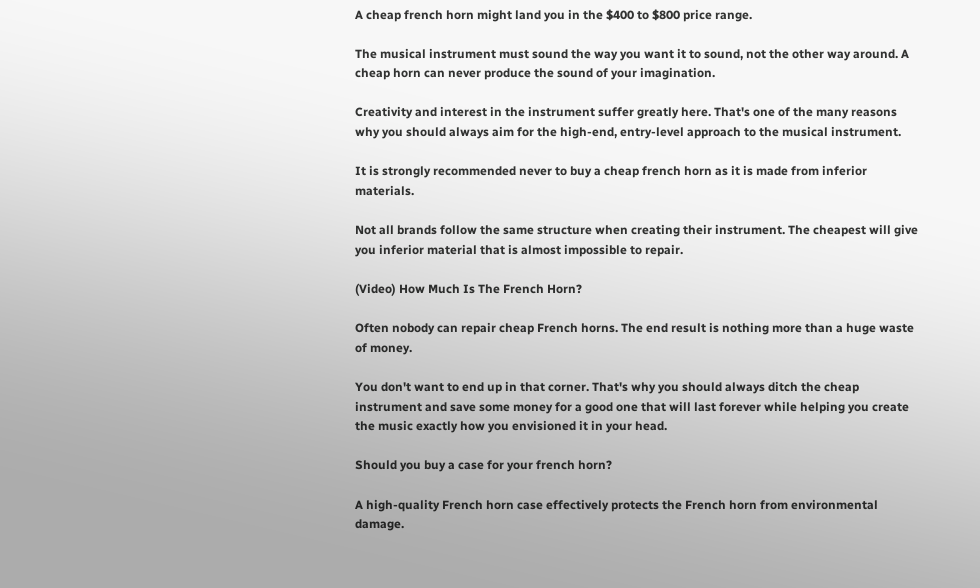A cheap french horn might land you in the $400 to $800 price range.

The musical instrument must sound the way you want it to sound, not the other way around. A cheap horn can never produce the sound of your imagination.

Creativity and interest in the instrument suffer greatly here. That's one of the many reasons why you should always aim for the high-end, entry-level approach to the musical instrument.

It is strongly recommended never to buy a cheap french horn as it is made from inferior materials.

Not all brands follow the same structure when creating their instrument. The cheapest will give you inferior material that is almost impossible to repair.

(Video) How Much Is The French Horn?

Often nobody can repair cheap French horns. The end result is nothing more than a huge waste of money.

You don't want to end up in that corner. That's why you should always ditch the cheap instrument and save some money for a good one that will last forever while helping you create the music exactly how you envisioned it in your head.

Should you buy a case for your french horn?

A high-quality French horn case effectively protects the French horn from environmental damage.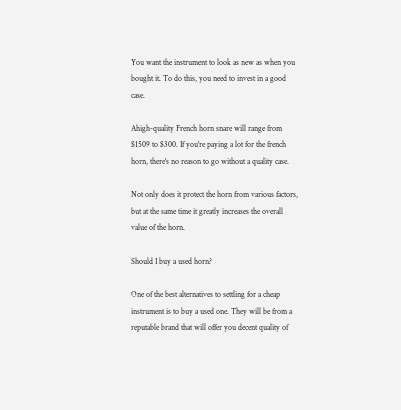You want the instrument to look as new as when you bought it. To do this, you need to invest in a good case.

Ahigh-quality French horn snare will range from $1509 to $300. If you're paying a lot for the french horn, there's no reason to go without a quality case.

Not only does it protect the horn from various factors, but at the same time it greatly increases the overall value of the horn.

Should I buy a used horn?

One of the best alternatives to settling for a cheap instrument is to buy a used one. They will be from a reputable brand that will offer you decent quality of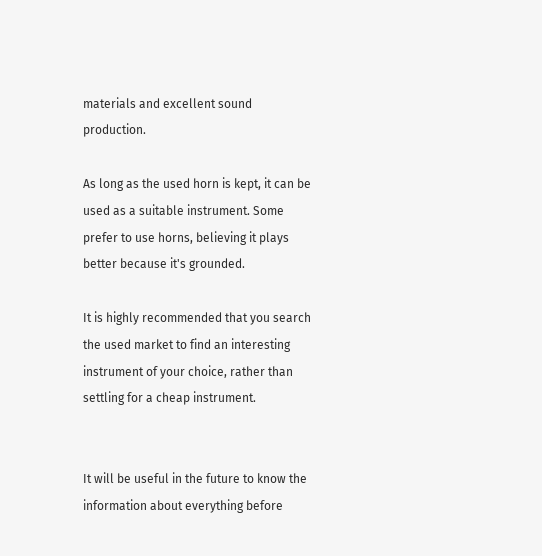materials and excellent sound production.

As long as the used horn is kept, it can be used as a suitable instrument. Some prefer to use horns, believing it plays better because it's grounded.

It is highly recommended that you search the used market to find an interesting instrument of your choice, rather than settling for a cheap instrument.


It will be useful in the future to know the information about everything before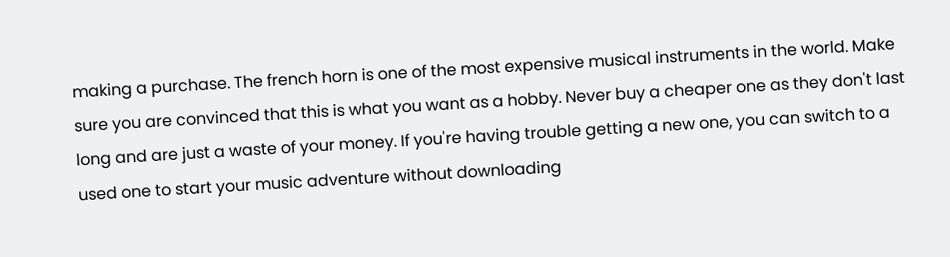making a purchase. The french horn is one of the most expensive musical instruments in the world. Make sure you are convinced that this is what you want as a hobby. Never buy a cheaper one as they don't last long and are just a waste of your money. If you're having trouble getting a new one, you can switch to a used one to start your music adventure without downloading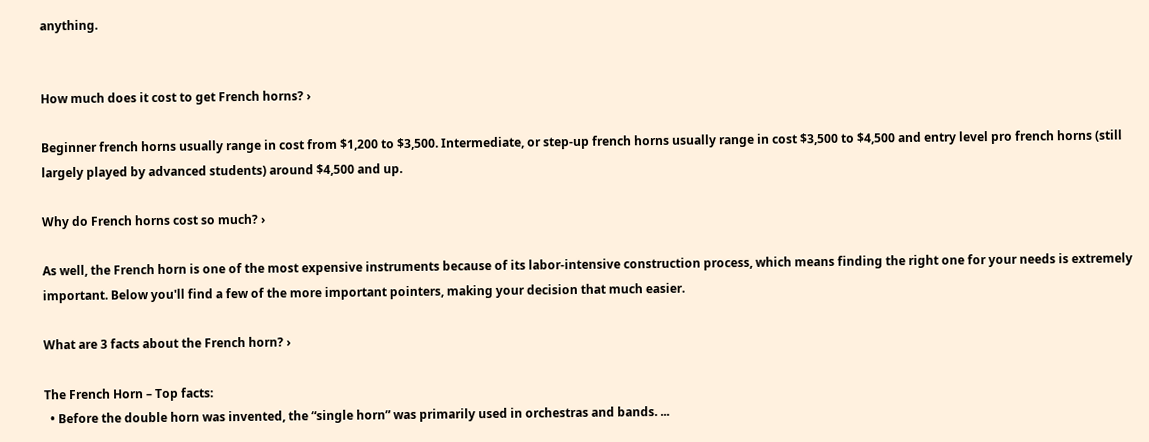anything.


How much does it cost to get French horns? ›

Beginner french horns usually range in cost from $1,200 to $3,500. Intermediate, or step-up french horns usually range in cost $3,500 to $4,500 and entry level pro french horns (still largely played by advanced students) around $4,500 and up.

Why do French horns cost so much? ›

As well, the French horn is one of the most expensive instruments because of its labor-intensive construction process, which means finding the right one for your needs is extremely important. Below you'll find a few of the more important pointers, making your decision that much easier.

What are 3 facts about the French horn? ›

The French Horn – Top facts:
  • Before the double horn was invented, the “single horn” was primarily used in orchestras and bands. ...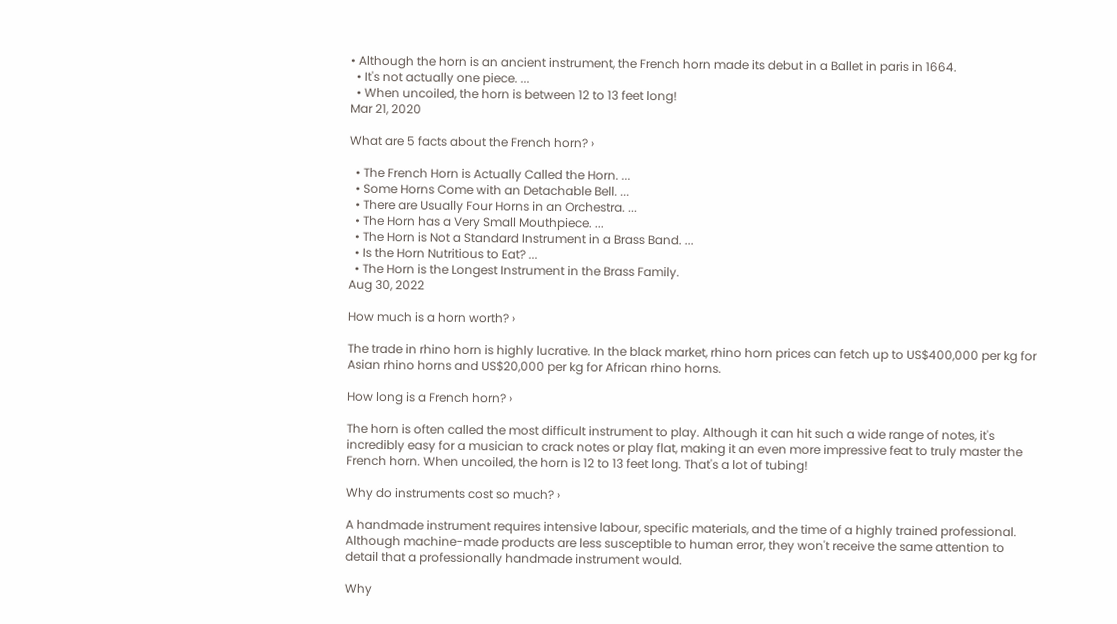• Although the horn is an ancient instrument, the French horn made its debut in a Ballet in paris in 1664.
  • It's not actually one piece. ...
  • When uncoiled, the horn is between 12 to 13 feet long!
Mar 21, 2020

What are 5 facts about the French horn? ›

  • The French Horn is Actually Called the Horn. ...
  • Some Horns Come with an Detachable Bell. ...
  • There are Usually Four Horns in an Orchestra. ...
  • The Horn has a Very Small Mouthpiece. ...
  • The Horn is Not a Standard Instrument in a Brass Band. ...
  • Is the Horn Nutritious to Eat? ...
  • The Horn is the Longest Instrument in the Brass Family.
Aug 30, 2022

How much is a horn worth? ›

The trade in rhino horn is highly lucrative. In the black market, rhino horn prices can fetch up to US$400,000 per kg for Asian rhino horns and US$20,000 per kg for African rhino horns.

How long is a French horn? ›

The horn is often called the most difficult instrument to play. Although it can hit such a wide range of notes, it's incredibly easy for a musician to crack notes or play flat, making it an even more impressive feat to truly master the French horn. When uncoiled, the horn is 12 to 13 feet long. That's a lot of tubing!

Why do instruments cost so much? ›

A handmade instrument requires intensive labour, specific materials, and the time of a highly trained professional. Although machine-made products are less susceptible to human error, they won't receive the same attention to detail that a professionally handmade instrument would.

Why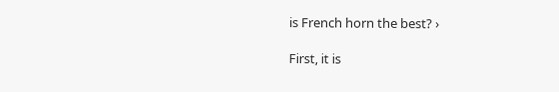is French horn the best? ›

First, it is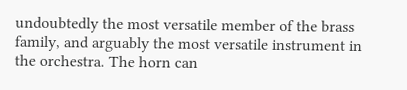undoubtedly the most versatile member of the brass family, and arguably the most versatile instrument in the orchestra. The horn can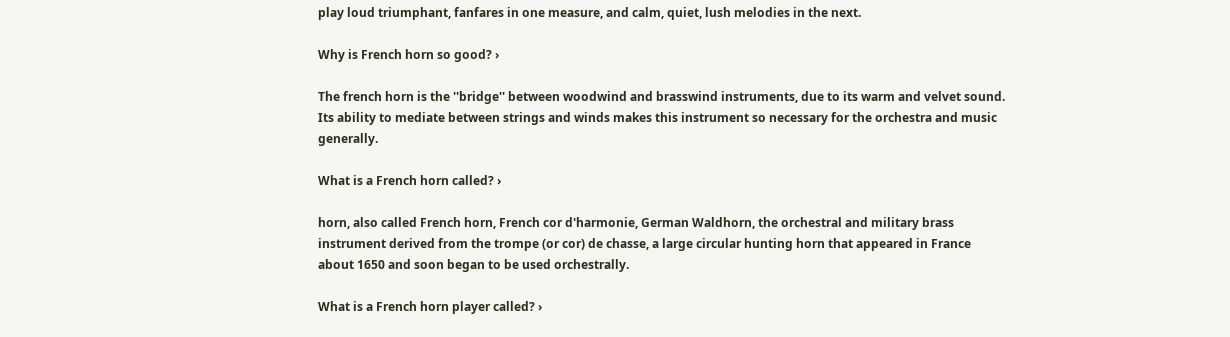play loud triumphant, fanfares in one measure, and calm, quiet, lush melodies in the next.

Why is French horn so good? ›

The french horn is the ''bridge'' between woodwind and brasswind instruments, due to its warm and velvet sound. Its ability to mediate between strings and winds makes this instrument so necessary for the orchestra and music generally.

What is a French horn called? ›

horn, also called French horn, French cor d'harmonie, German Waldhorn, the orchestral and military brass instrument derived from the trompe (or cor) de chasse, a large circular hunting horn that appeared in France about 1650 and soon began to be used orchestrally.

What is a French horn player called? ›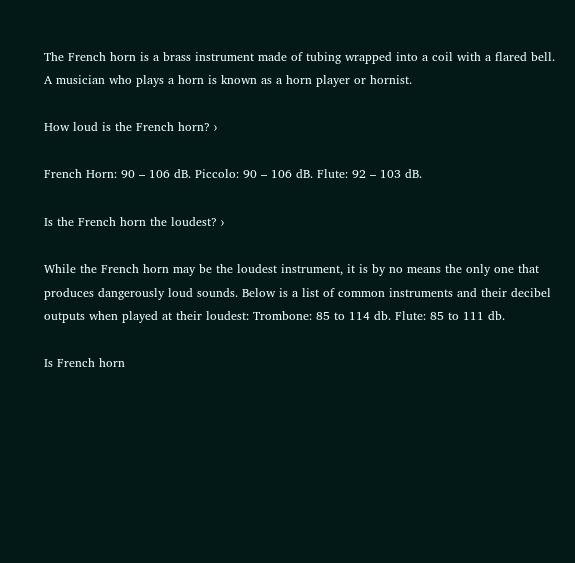The French horn is a brass instrument made of tubing wrapped into a coil with a flared bell. A musician who plays a horn is known as a horn player or hornist.

How loud is the French horn? ›

French Horn: 90 – 106 dB. Piccolo: 90 – 106 dB. Flute: 92 – 103 dB.

Is the French horn the loudest? ›

While the French horn may be the loudest instrument, it is by no means the only one that produces dangerously loud sounds. Below is a list of common instruments and their decibel outputs when played at their loudest: Trombone: 85 to 114 db. Flute: 85 to 111 db.

Is French horn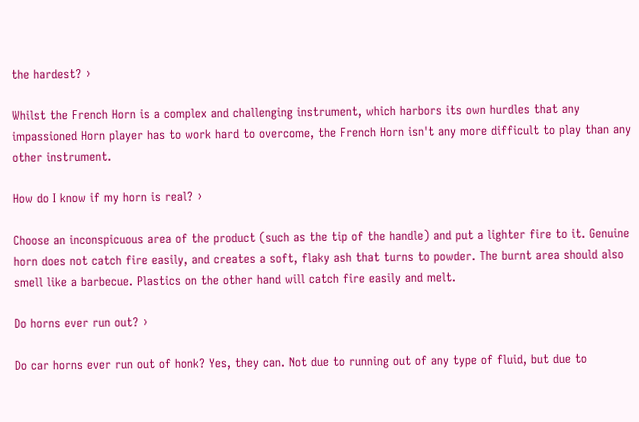the hardest? ›

Whilst the French Horn is a complex and challenging instrument, which harbors its own hurdles that any impassioned Horn player has to work hard to overcome, the French Horn isn't any more difficult to play than any other instrument.

How do I know if my horn is real? ›

Choose an inconspicuous area of the product (such as the tip of the handle) and put a lighter fire to it. Genuine horn does not catch fire easily, and creates a soft, flaky ash that turns to powder. The burnt area should also smell like a barbecue. Plastics on the other hand will catch fire easily and melt.

Do horns ever run out? ›

Do car horns ever run out of honk? Yes, they can. Not due to running out of any type of fluid, but due to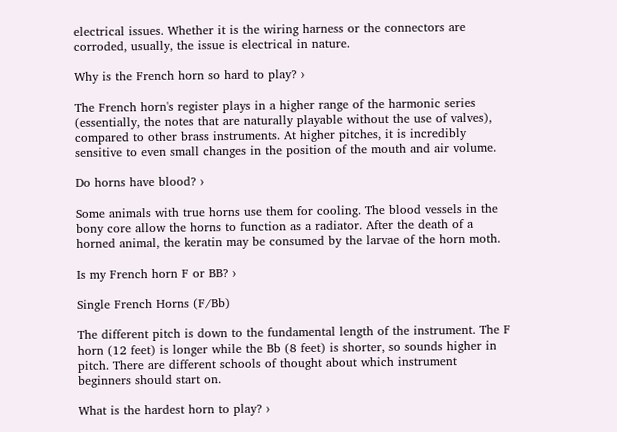electrical issues. Whether it is the wiring harness or the connectors are corroded, usually, the issue is electrical in nature.

Why is the French horn so hard to play? ›

The French horn's register plays in a higher range of the harmonic series (essentially, the notes that are naturally playable without the use of valves), compared to other brass instruments. At higher pitches, it is incredibly sensitive to even small changes in the position of the mouth and air volume.

Do horns have blood? ›

Some animals with true horns use them for cooling. The blood vessels in the bony core allow the horns to function as a radiator. After the death of a horned animal, the keratin may be consumed by the larvae of the horn moth.

Is my French horn F or BB? ›

Single French Horns (F/Bb)

The different pitch is down to the fundamental length of the instrument. The F horn (12 feet) is longer while the Bb (8 feet) is shorter, so sounds higher in pitch. There are different schools of thought about which instrument beginners should start on.

What is the hardest horn to play? ›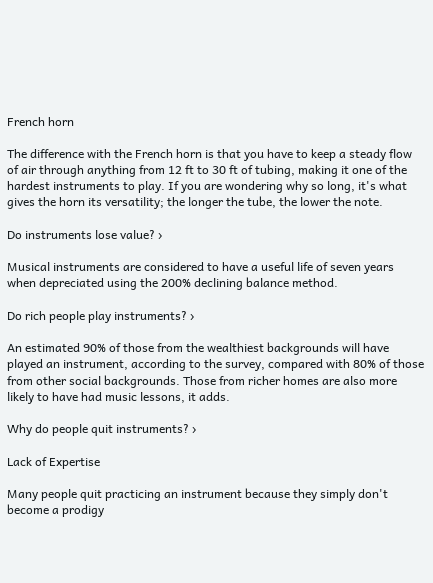French horn

The difference with the French horn is that you have to keep a steady flow of air through anything from 12 ft to 30 ft of tubing, making it one of the hardest instruments to play. If you are wondering why so long, it's what gives the horn its versatility; the longer the tube, the lower the note.

Do instruments lose value? ›

Musical instruments are considered to have a useful life of seven years when depreciated using the 200% declining balance method.

Do rich people play instruments? ›

An estimated 90% of those from the wealthiest backgrounds will have played an instrument, according to the survey, compared with 80% of those from other social backgrounds. Those from richer homes are also more likely to have had music lessons, it adds.

Why do people quit instruments? ›

Lack of Expertise

Many people quit practicing an instrument because they simply don't become a prodigy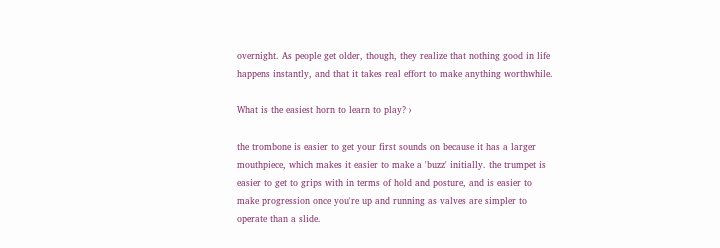overnight. As people get older, though, they realize that nothing good in life happens instantly, and that it takes real effort to make anything worthwhile.

What is the easiest horn to learn to play? ›

the trombone is easier to get your first sounds on because it has a larger mouthpiece, which makes it easier to make a 'buzz' initially. the trumpet is easier to get to grips with in terms of hold and posture, and is easier to make progression once you're up and running as valves are simpler to operate than a slide.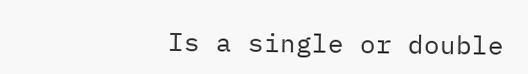Is a single or double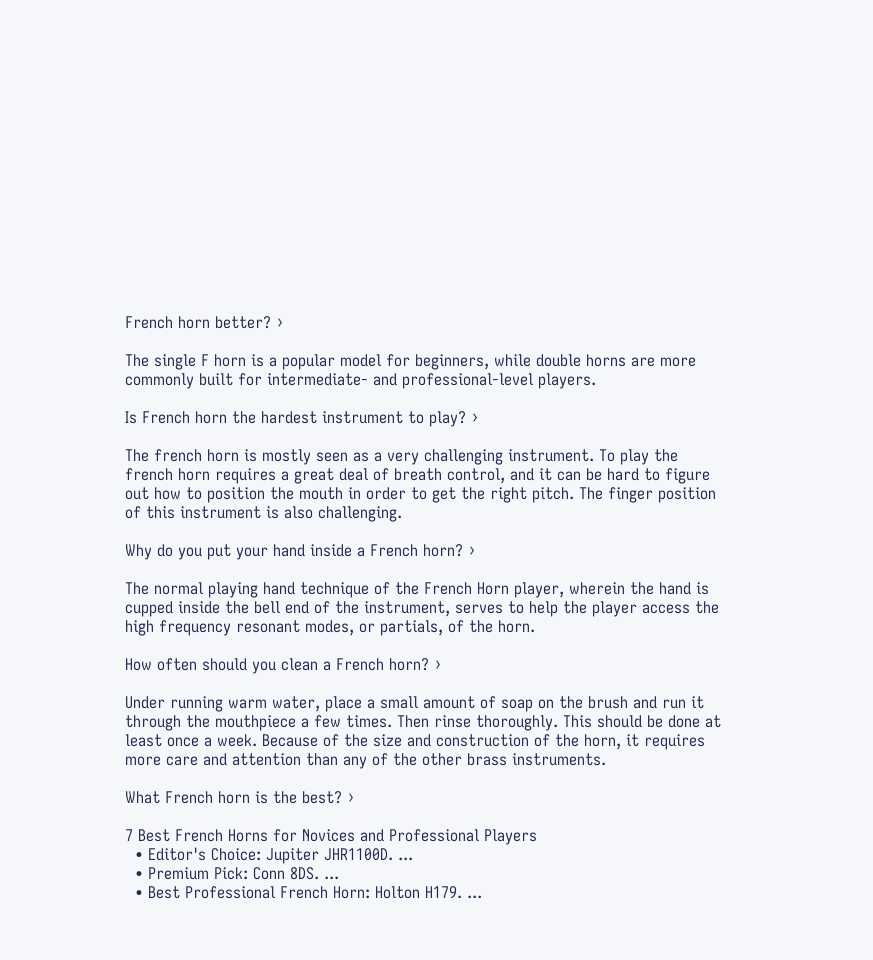French horn better? ›

The single F horn is a popular model for beginners, while double horns are more commonly built for intermediate- and professional-level players.

Is French horn the hardest instrument to play? ›

The french horn is mostly seen as a very challenging instrument. To play the french horn requires a great deal of breath control, and it can be hard to figure out how to position the mouth in order to get the right pitch. The finger position of this instrument is also challenging.

Why do you put your hand inside a French horn? ›

The normal playing hand technique of the French Horn player, wherein the hand is cupped inside the bell end of the instrument, serves to help the player access the high frequency resonant modes, or partials, of the horn.

How often should you clean a French horn? ›

Under running warm water, place a small amount of soap on the brush and run it through the mouthpiece a few times. Then rinse thoroughly. This should be done at least once a week. Because of the size and construction of the horn, it requires more care and attention than any of the other brass instruments.

What French horn is the best? ›

7 Best French Horns for Novices and Professional Players
  • Editor's Choice: Jupiter JHR1100D. ...
  • Premium Pick: Conn 8DS. ...
  • Best Professional French Horn: Holton H179. ...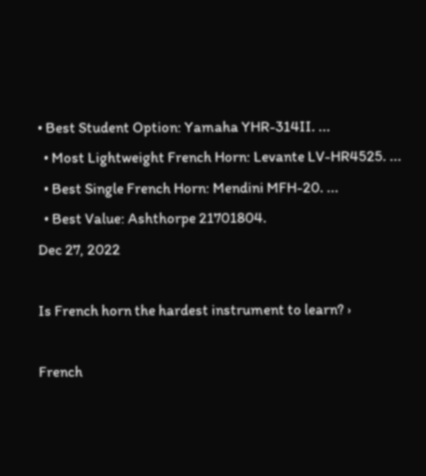• Best Student Option: Yamaha YHR-314II. ...
  • Most Lightweight French Horn: Levante LV-HR4525. ...
  • Best Single French Horn: Mendini MFH-20. ...
  • Best Value: Ashthorpe 21701804.
Dec 27, 2022

Is French horn the hardest instrument to learn? ›

French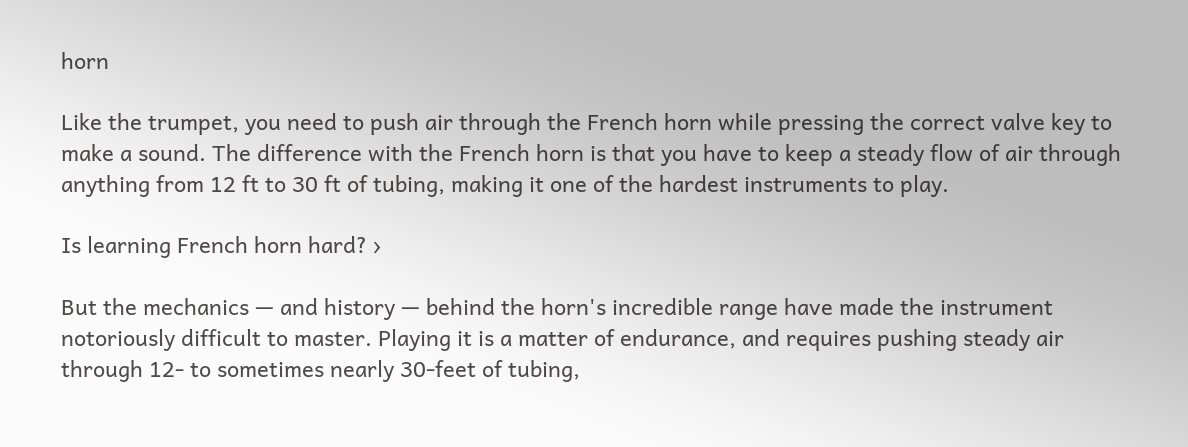horn

Like the trumpet, you need to push air through the French horn while pressing the correct valve key to make a sound. The difference with the French horn is that you have to keep a steady flow of air through anything from 12 ft to 30 ft of tubing, making it one of the hardest instruments to play.

Is learning French horn hard? ›

But the mechanics — and history — behind the horn's incredible range have made the instrument notoriously difficult to master. Playing it is a matter of endurance, and requires pushing steady air through 12- to sometimes nearly 30-feet of tubing,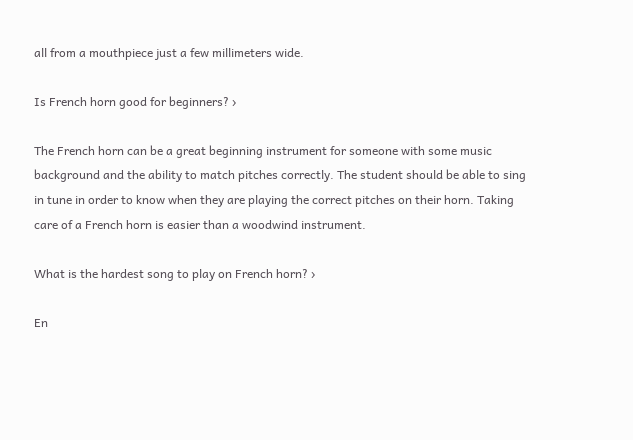all from a mouthpiece just a few millimeters wide.

Is French horn good for beginners? ›

The French horn can be a great beginning instrument for someone with some music background and the ability to match pitches correctly. The student should be able to sing in tune in order to know when they are playing the correct pitches on their horn. Taking care of a French horn is easier than a woodwind instrument.

What is the hardest song to play on French horn? ›

En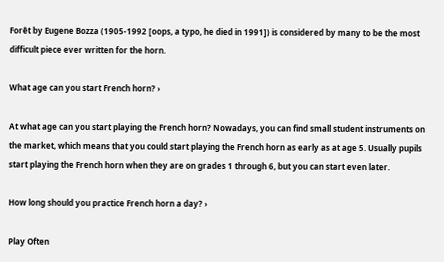Forêt by Eugene Bozza (1905-1992 [oops, a typo, he died in 1991]) is considered by many to be the most difficult piece ever written for the horn.

What age can you start French horn? ›

At what age can you start playing the French horn? Nowadays, you can find small student instruments on the market, which means that you could start playing the French horn as early as at age 5. Usually pupils start playing the French horn when they are on grades 1 through 6, but you can start even later.

How long should you practice French horn a day? ›

Play Often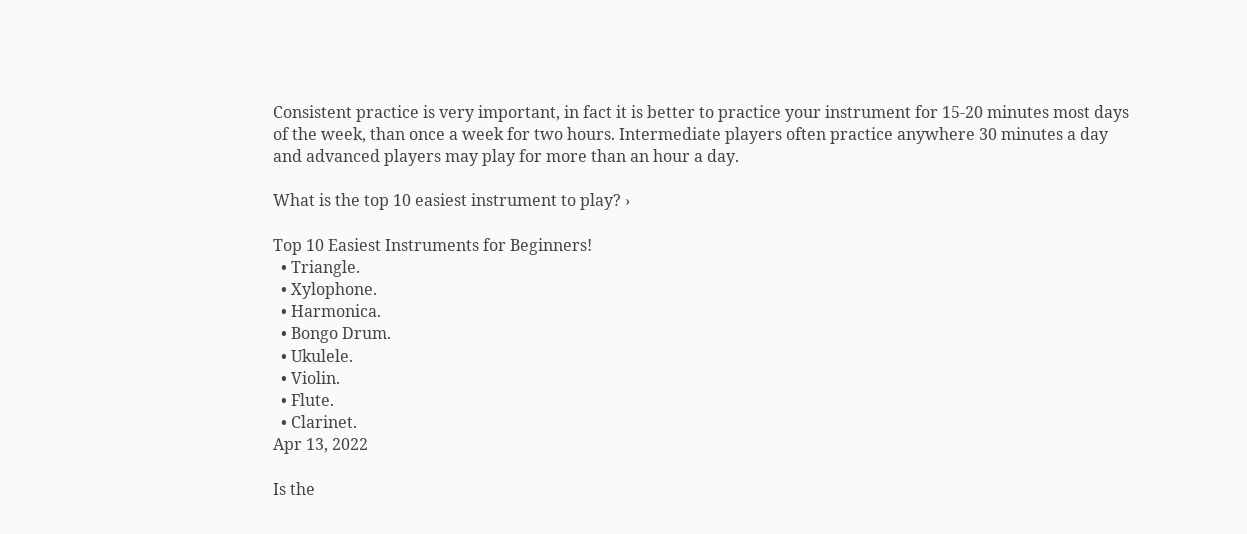Consistent practice is very important, in fact it is better to practice your instrument for 15-20 minutes most days of the week, than once a week for two hours. Intermediate players often practice anywhere 30 minutes a day and advanced players may play for more than an hour a day.

What is the top 10 easiest instrument to play? ›

Top 10 Easiest Instruments for Beginners!
  • Triangle.
  • Xylophone.
  • Harmonica.
  • Bongo Drum.
  • Ukulele.
  • Violin.
  • Flute.
  • Clarinet.
Apr 13, 2022

Is the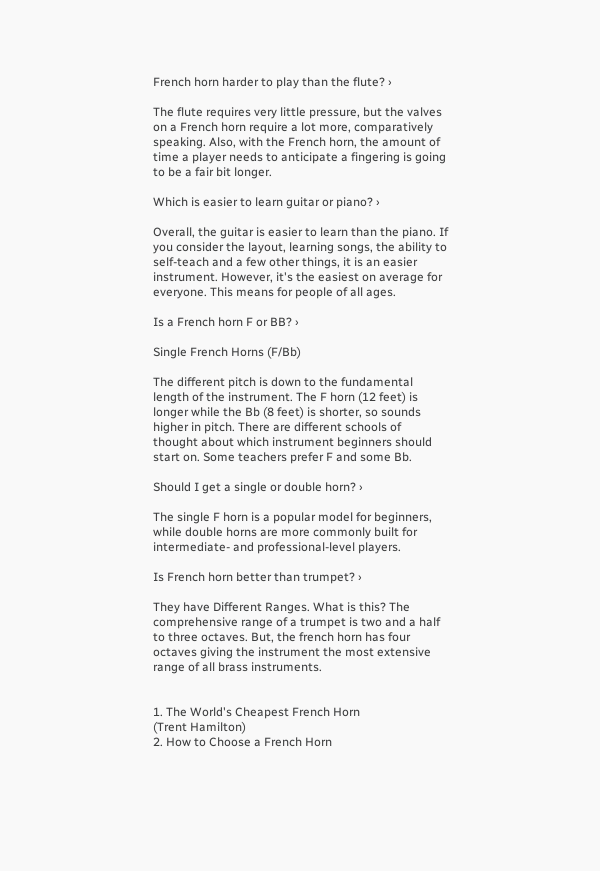French horn harder to play than the flute? ›

The flute requires very little pressure, but the valves on a French horn require a lot more, comparatively speaking. Also, with the French horn, the amount of time a player needs to anticipate a fingering is going to be a fair bit longer.

Which is easier to learn guitar or piano? ›

Overall, the guitar is easier to learn than the piano. If you consider the layout, learning songs, the ability to self-teach and a few other things, it is an easier instrument. However, it's the easiest on average for everyone. This means for people of all ages.

Is a French horn F or BB? ›

Single French Horns (F/Bb)

The different pitch is down to the fundamental length of the instrument. The F horn (12 feet) is longer while the Bb (8 feet) is shorter, so sounds higher in pitch. There are different schools of thought about which instrument beginners should start on. Some teachers prefer F and some Bb.

Should I get a single or double horn? ›

The single F horn is a popular model for beginners, while double horns are more commonly built for intermediate- and professional-level players.

Is French horn better than trumpet? ›

They have Different Ranges. What is this? The comprehensive range of a trumpet is two and a half to three octaves. But, the french horn has four octaves giving the instrument the most extensive range of all brass instruments.


1. The World's Cheapest French Horn
(Trent Hamilton)
2. How to Choose a French Horn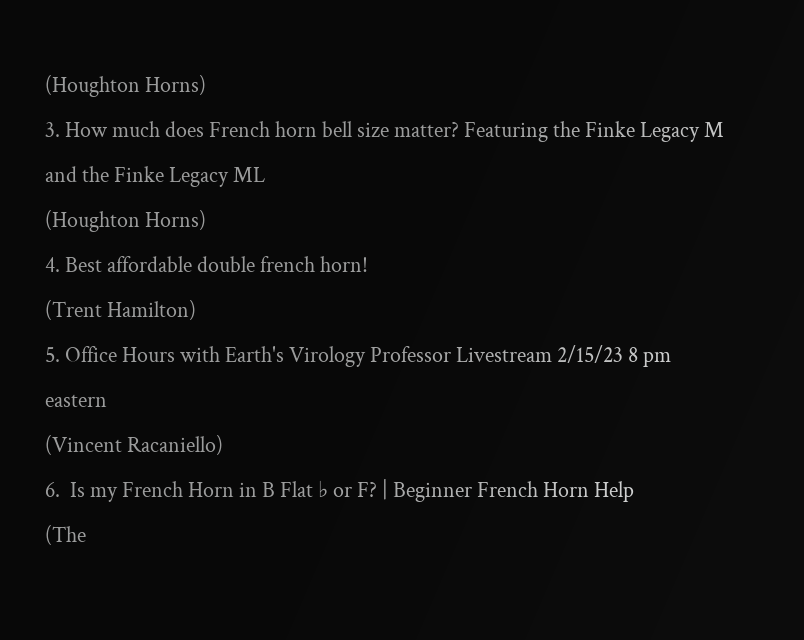(Houghton Horns)
3. How much does French horn bell size matter? Featuring the Finke Legacy M and the Finke Legacy ML
(Houghton Horns)
4. Best affordable double french horn!
(Trent Hamilton)
5. Office Hours with Earth's Virology Professor Livestream 2/15/23 8 pm eastern
(Vincent Racaniello)
6.  Is my French Horn in B Flat ♭ or F? | Beginner French Horn Help
(The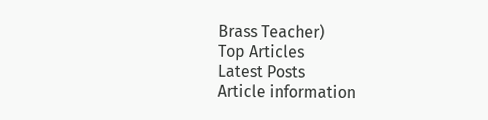Brass Teacher)
Top Articles
Latest Posts
Article information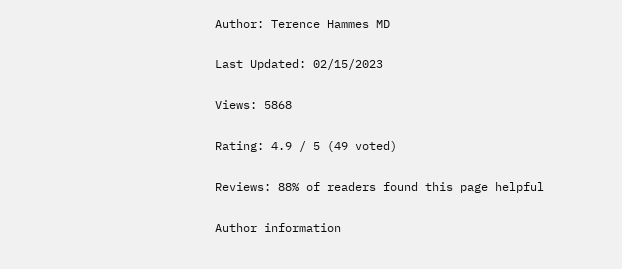Author: Terence Hammes MD

Last Updated: 02/15/2023

Views: 5868

Rating: 4.9 / 5 (49 voted)

Reviews: 88% of readers found this page helpful

Author information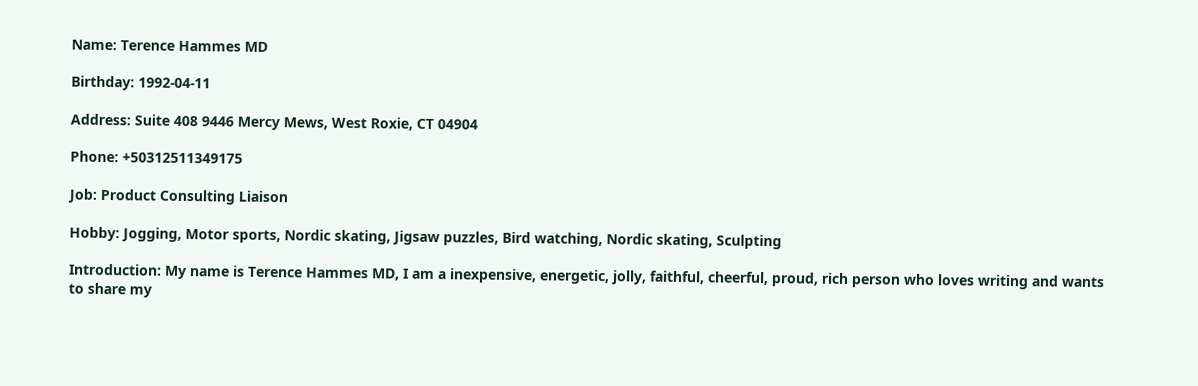Name: Terence Hammes MD

Birthday: 1992-04-11

Address: Suite 408 9446 Mercy Mews, West Roxie, CT 04904

Phone: +50312511349175

Job: Product Consulting Liaison

Hobby: Jogging, Motor sports, Nordic skating, Jigsaw puzzles, Bird watching, Nordic skating, Sculpting

Introduction: My name is Terence Hammes MD, I am a inexpensive, energetic, jolly, faithful, cheerful, proud, rich person who loves writing and wants to share my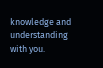knowledge and understanding with you.